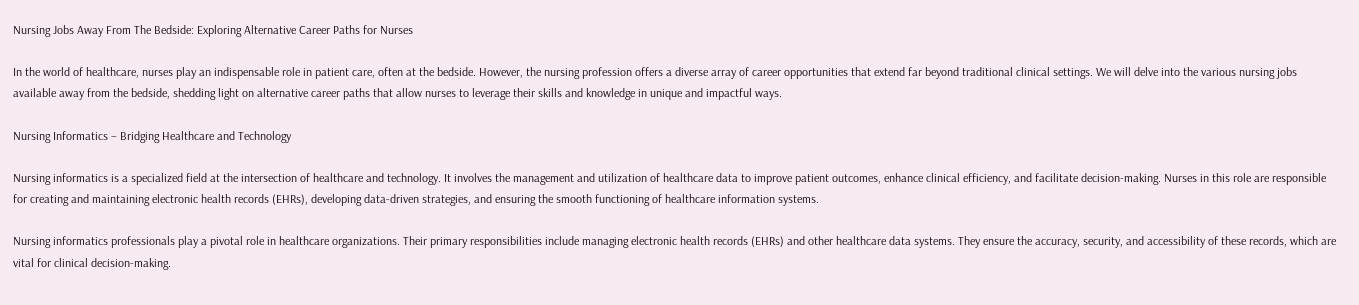Nursing Jobs Away From The Bedside: Exploring Alternative Career Paths for Nurses

In the world of healthcare, nurses play an indispensable role in patient care, often at the bedside. However, the nursing profession offers a diverse array of career opportunities that extend far beyond traditional clinical settings. We will delve into the various nursing jobs available away from the bedside, shedding light on alternative career paths that allow nurses to leverage their skills and knowledge in unique and impactful ways.

Nursing Informatics – Bridging Healthcare and Technology

Nursing informatics is a specialized field at the intersection of healthcare and technology. It involves the management and utilization of healthcare data to improve patient outcomes, enhance clinical efficiency, and facilitate decision-making. Nurses in this role are responsible for creating and maintaining electronic health records (EHRs), developing data-driven strategies, and ensuring the smooth functioning of healthcare information systems.

Nursing informatics professionals play a pivotal role in healthcare organizations. Their primary responsibilities include managing electronic health records (EHRs) and other healthcare data systems. They ensure the accuracy, security, and accessibility of these records, which are vital for clinical decision-making.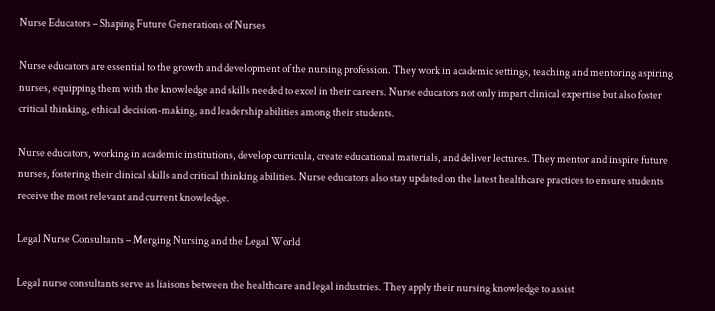Nurse Educators – Shaping Future Generations of Nurses

Nurse educators are essential to the growth and development of the nursing profession. They work in academic settings, teaching and mentoring aspiring nurses, equipping them with the knowledge and skills needed to excel in their careers. Nurse educators not only impart clinical expertise but also foster critical thinking, ethical decision-making, and leadership abilities among their students.

Nurse educators, working in academic institutions, develop curricula, create educational materials, and deliver lectures. They mentor and inspire future nurses, fostering their clinical skills and critical thinking abilities. Nurse educators also stay updated on the latest healthcare practices to ensure students receive the most relevant and current knowledge.

Legal Nurse Consultants – Merging Nursing and the Legal World

Legal nurse consultants serve as liaisons between the healthcare and legal industries. They apply their nursing knowledge to assist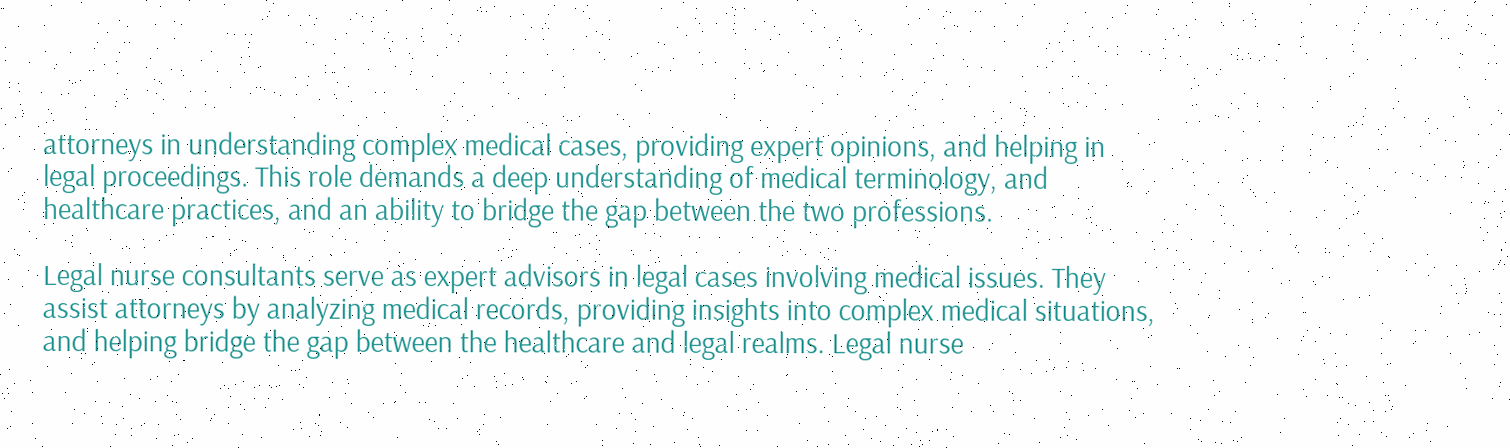attorneys in understanding complex medical cases, providing expert opinions, and helping in legal proceedings. This role demands a deep understanding of medical terminology, and healthcare practices, and an ability to bridge the gap between the two professions.

Legal nurse consultants serve as expert advisors in legal cases involving medical issues. They assist attorneys by analyzing medical records, providing insights into complex medical situations, and helping bridge the gap between the healthcare and legal realms. Legal nurse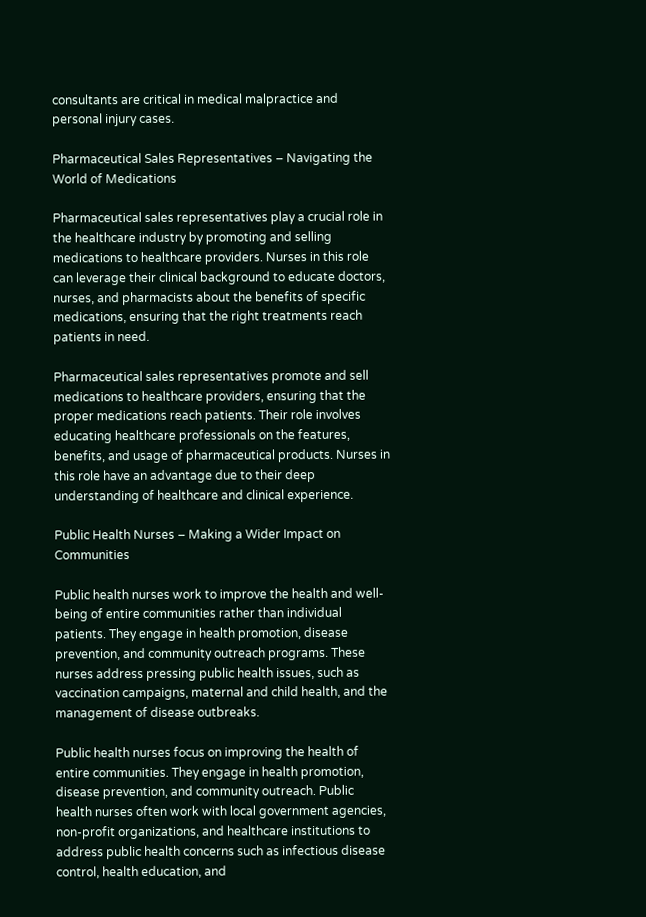consultants are critical in medical malpractice and personal injury cases.

Pharmaceutical Sales Representatives – Navigating the World of Medications

Pharmaceutical sales representatives play a crucial role in the healthcare industry by promoting and selling medications to healthcare providers. Nurses in this role can leverage their clinical background to educate doctors, nurses, and pharmacists about the benefits of specific medications, ensuring that the right treatments reach patients in need.

Pharmaceutical sales representatives promote and sell medications to healthcare providers, ensuring that the proper medications reach patients. Their role involves educating healthcare professionals on the features, benefits, and usage of pharmaceutical products. Nurses in this role have an advantage due to their deep understanding of healthcare and clinical experience.

Public Health Nurses – Making a Wider Impact on Communities

Public health nurses work to improve the health and well-being of entire communities rather than individual patients. They engage in health promotion, disease prevention, and community outreach programs. These nurses address pressing public health issues, such as vaccination campaigns, maternal and child health, and the management of disease outbreaks.

Public health nurses focus on improving the health of entire communities. They engage in health promotion, disease prevention, and community outreach. Public health nurses often work with local government agencies, non-profit organizations, and healthcare institutions to address public health concerns such as infectious disease control, health education, and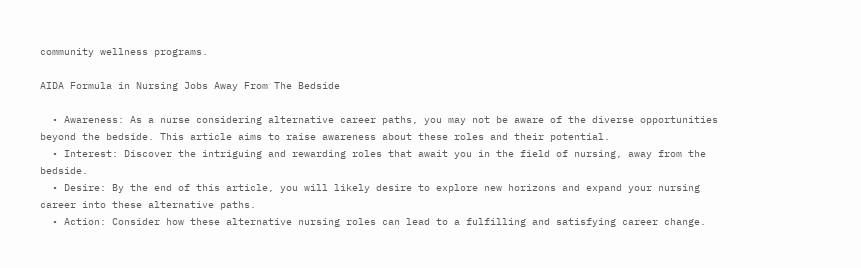community wellness programs.

AIDA Formula in Nursing Jobs Away From The Bedside

  • Awareness: As a nurse considering alternative career paths, you may not be aware of the diverse opportunities beyond the bedside. This article aims to raise awareness about these roles and their potential.
  • Interest: Discover the intriguing and rewarding roles that await you in the field of nursing, away from the bedside.
  • Desire: By the end of this article, you will likely desire to explore new horizons and expand your nursing career into these alternative paths.
  • Action: Consider how these alternative nursing roles can lead to a fulfilling and satisfying career change.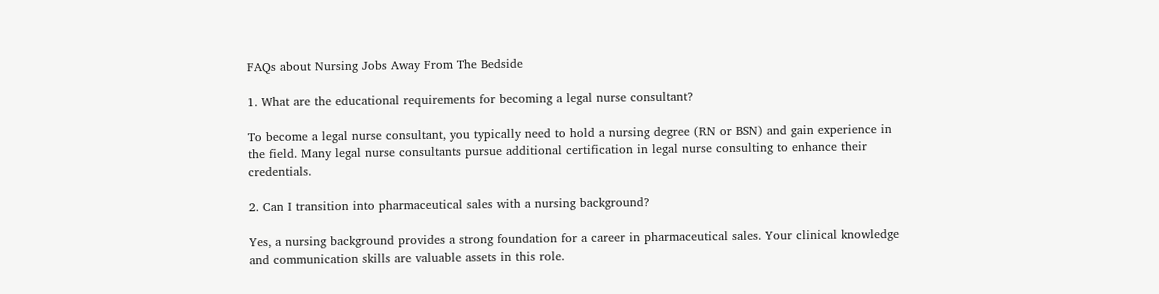FAQs about Nursing Jobs Away From The Bedside

1. What are the educational requirements for becoming a legal nurse consultant?

To become a legal nurse consultant, you typically need to hold a nursing degree (RN or BSN) and gain experience in the field. Many legal nurse consultants pursue additional certification in legal nurse consulting to enhance their credentials.

2. Can I transition into pharmaceutical sales with a nursing background?

Yes, a nursing background provides a strong foundation for a career in pharmaceutical sales. Your clinical knowledge and communication skills are valuable assets in this role.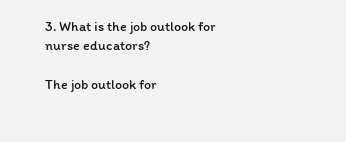3. What is the job outlook for nurse educators?

The job outlook for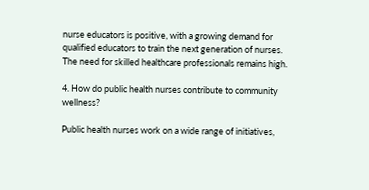nurse educators is positive, with a growing demand for qualified educators to train the next generation of nurses. The need for skilled healthcare professionals remains high.

4. How do public health nurses contribute to community wellness?

Public health nurses work on a wide range of initiatives,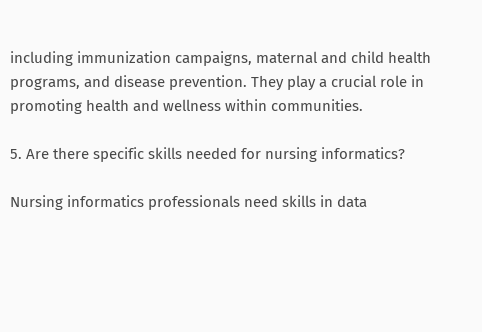including immunization campaigns, maternal and child health programs, and disease prevention. They play a crucial role in promoting health and wellness within communities.

5. Are there specific skills needed for nursing informatics?

Nursing informatics professionals need skills in data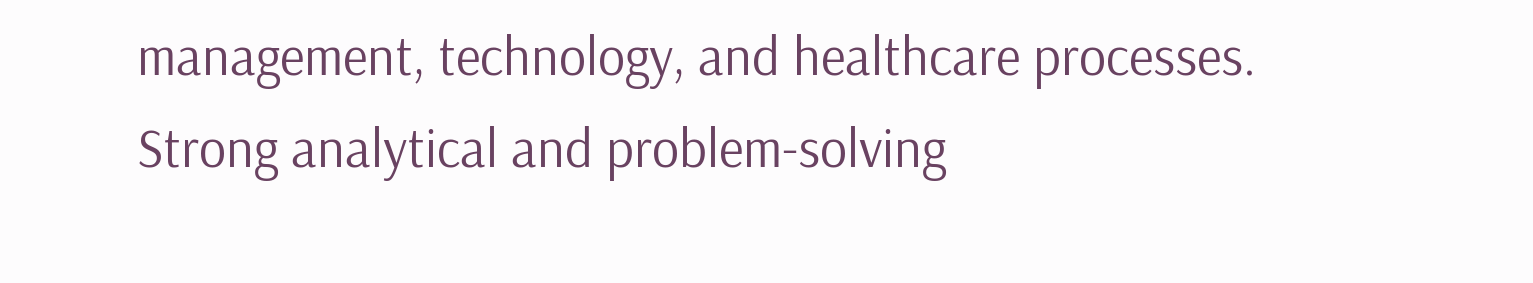management, technology, and healthcare processes. Strong analytical and problem-solving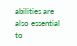abilities are also essential to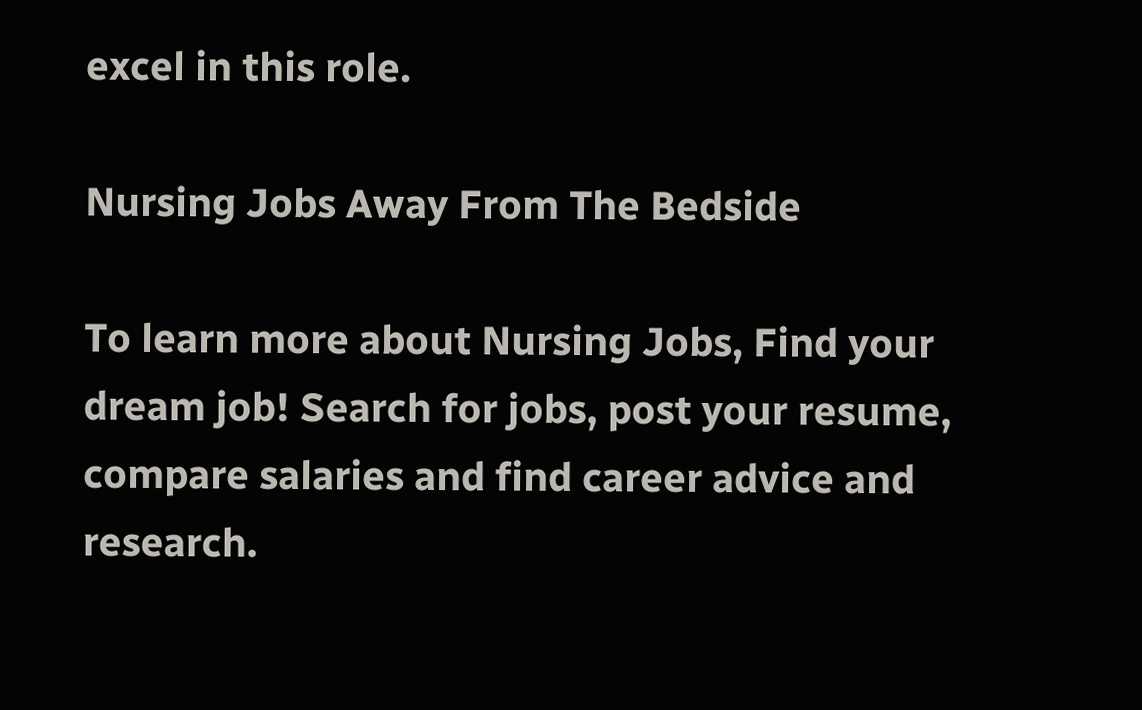excel in this role.

Nursing Jobs Away From The Bedside

To learn more about Nursing Jobs, Find your dream job! Search for jobs, post your resume, compare salaries and find career advice and research.